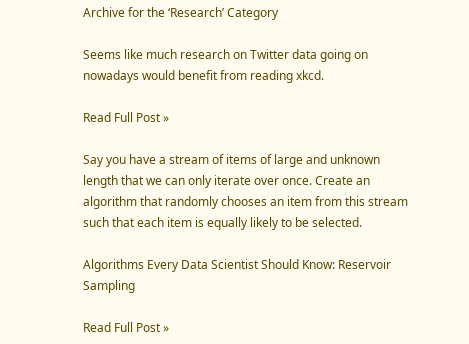Archive for the ‘Research’ Category

Seems like much research on Twitter data going on nowadays would benefit from reading xkcd.

Read Full Post »

Say you have a stream of items of large and unknown length that we can only iterate over once. Create an algorithm that randomly chooses an item from this stream such that each item is equally likely to be selected.

Algorithms Every Data Scientist Should Know: Reservoir Sampling

Read Full Post »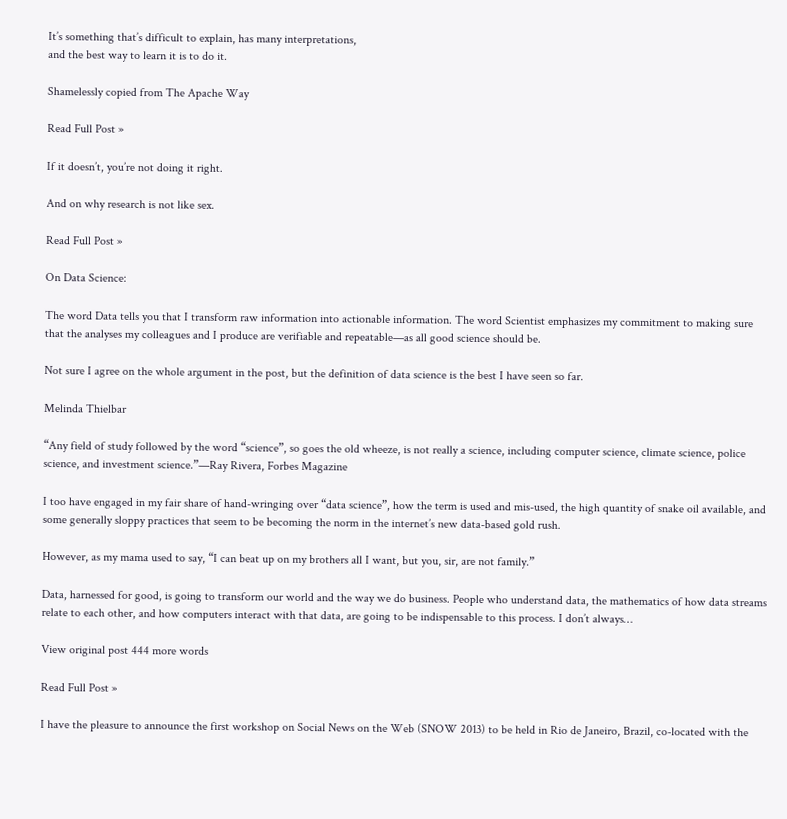It’s something that’s difficult to explain, has many interpretations,
and the best way to learn it is to do it.

Shamelessly copied from The Apache Way

Read Full Post »

If it doesn’t, you’re not doing it right.

And on why research is not like sex.

Read Full Post »

On Data Science:

The word Data tells you that I transform raw information into actionable information. The word Scientist emphasizes my commitment to making sure that the analyses my colleagues and I produce are verifiable and repeatable—as all good science should be.

Not sure I agree on the whole argument in the post, but the definition of data science is the best I have seen so far.

Melinda Thielbar

“Any field of study followed by the word “science”, so goes the old wheeze, is not really a science, including computer science, climate science, police science, and investment science.”—Ray Rivera, Forbes Magazine

I too have engaged in my fair share of hand-wringing over “data science”, how the term is used and mis-used, the high quantity of snake oil available, and some generally sloppy practices that seem to be becoming the norm in the internet’s new data-based gold rush.

However, as my mama used to say, “I can beat up on my brothers all I want, but you, sir, are not family.”

Data, harnessed for good, is going to transform our world and the way we do business. People who understand data, the mathematics of how data streams relate to each other, and how computers interact with that data, are going to be indispensable to this process. I don’t always…

View original post 444 more words

Read Full Post »

I have the pleasure to announce the first workshop on Social News on the Web (SNOW 2013) to be held in Rio de Janeiro, Brazil, co-located with the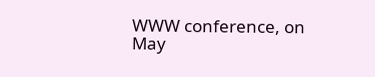WWW conference, on May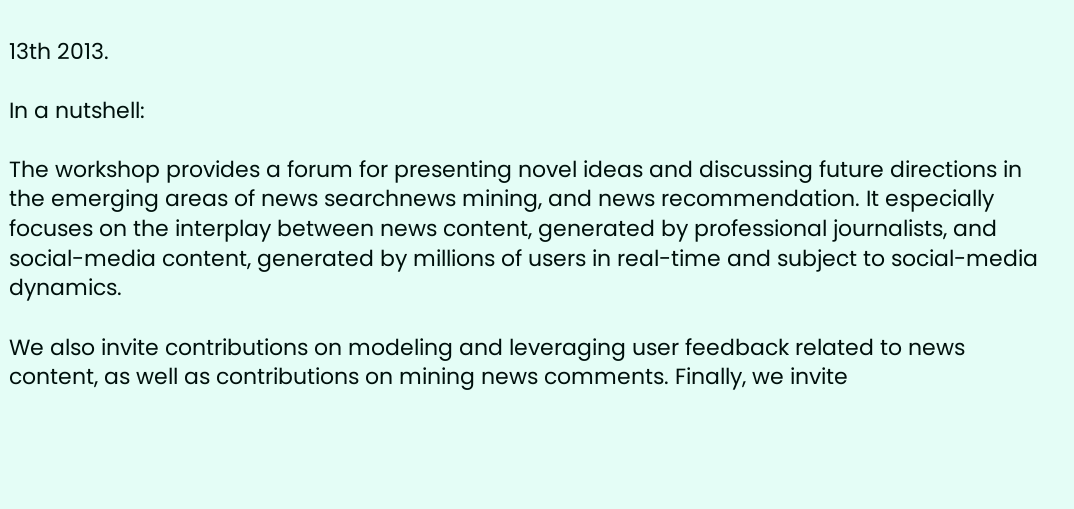13th 2013.

In a nutshell:

The workshop provides a forum for presenting novel ideas and discussing future directions in the emerging areas of news searchnews mining, and news recommendation. It especially focuses on the interplay between news content, generated by professional journalists, and social-media content, generated by millions of users in real-time and subject to social-media dynamics.

We also invite contributions on modeling and leveraging user feedback related to news content, as well as contributions on mining news comments. Finally, we invite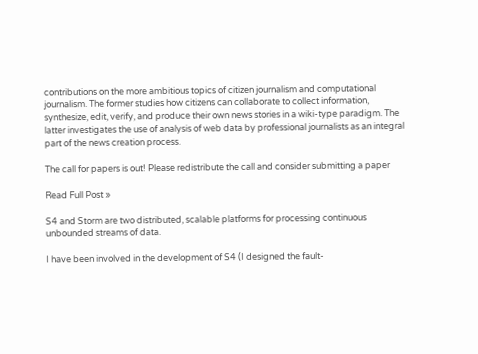contributions on the more ambitious topics of citizen journalism and computational journalism. The former studies how citizens can collaborate to collect information, synthesize, edit, verify, and produce their own news stories in a wiki-type paradigm. The latter investigates the use of analysis of web data by professional journalists as an integral part of the news creation process.

The call for papers is out! Please redistribute the call and consider submitting a paper

Read Full Post »

S4 and Storm are two distributed, scalable platforms for processing continuous unbounded streams of data.

I have been involved in the development of S4 (I designed the fault-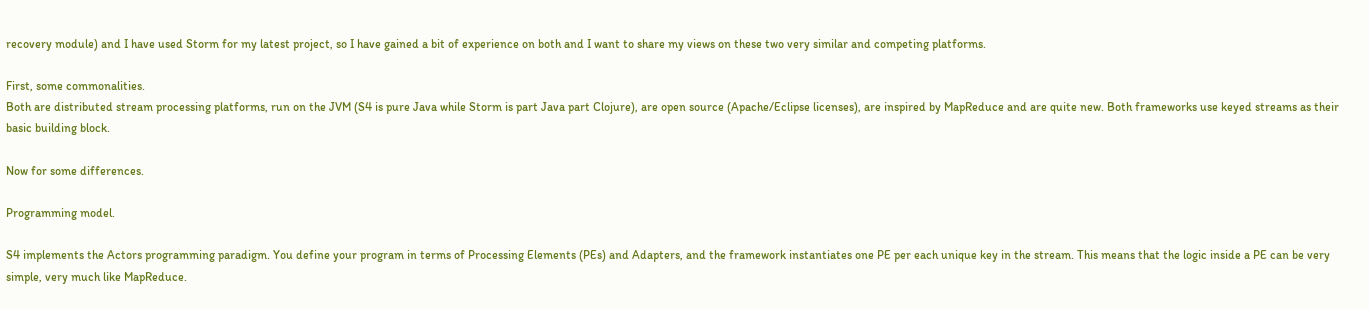recovery module) and I have used Storm for my latest project, so I have gained a bit of experience on both and I want to share my views on these two very similar and competing platforms.

First, some commonalities.
Both are distributed stream processing platforms, run on the JVM (S4 is pure Java while Storm is part Java part Clojure), are open source (Apache/Eclipse licenses), are inspired by MapReduce and are quite new. Both frameworks use keyed streams as their basic building block.

Now for some differences.

Programming model.

S4 implements the Actors programming paradigm. You define your program in terms of Processing Elements (PEs) and Adapters, and the framework instantiates one PE per each unique key in the stream. This means that the logic inside a PE can be very simple, very much like MapReduce.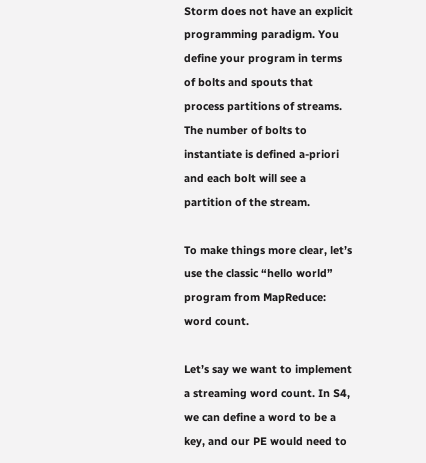Storm does not have an explicit programming paradigm. You define your program in terms of bolts and spouts that process partitions of streams. The number of bolts to instantiate is defined a-priori and each bolt will see a partition of the stream.

To make things more clear, let’s use the classic “hello world” program from MapReduce: word count.

Let’s say we want to implement a streaming word count. In S4, we can define a word to be a key, and our PE would need to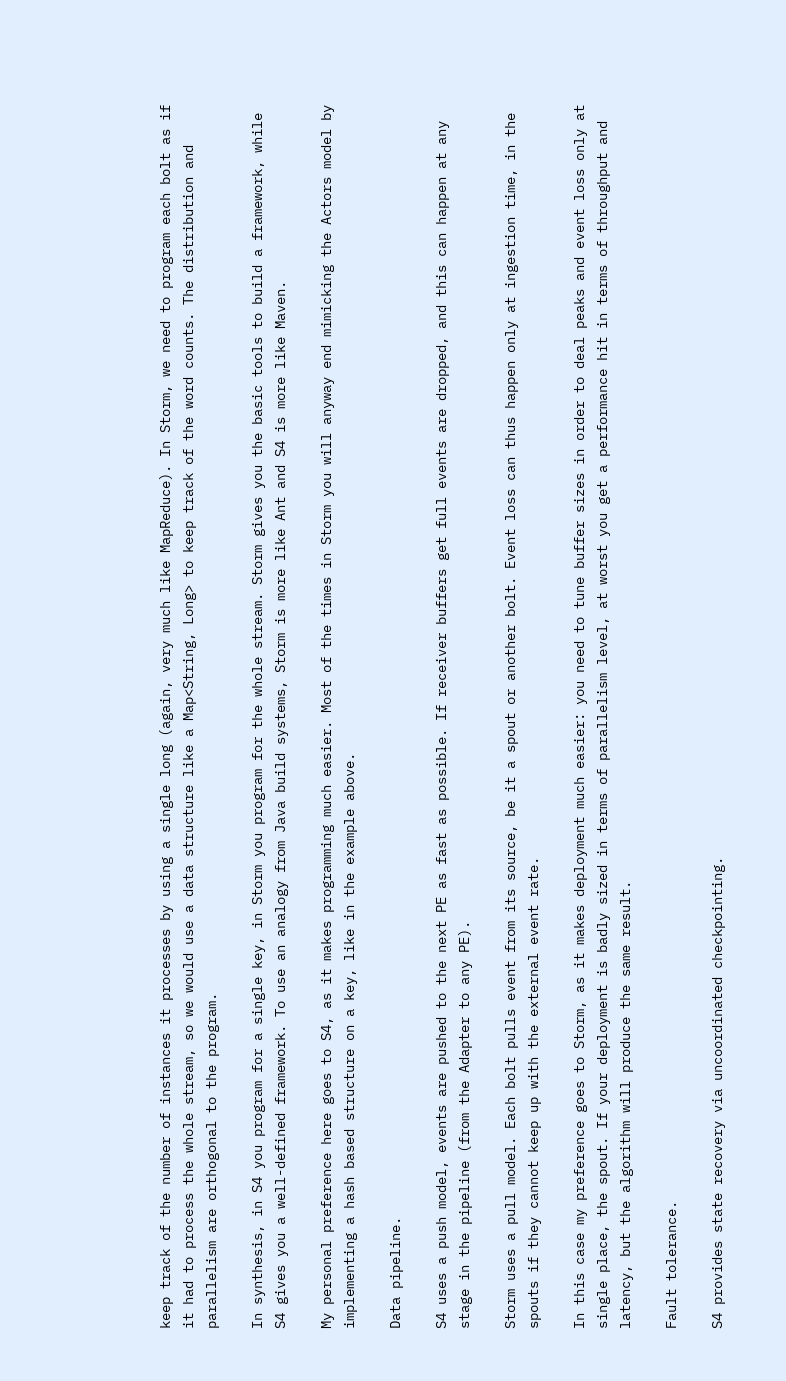keep track of the number of instances it processes by using a single long (again, very much like MapReduce). In Storm, we need to program each bolt as if it had to process the whole stream, so we would use a data structure like a Map<String, Long> to keep track of the word counts. The distribution and parallelism are orthogonal to the program.

In synthesis, in S4 you program for a single key, in Storm you program for the whole stream. Storm gives you the basic tools to build a framework, while S4 gives you a well-defined framework. To use an analogy from Java build systems, Storm is more like Ant and S4 is more like Maven.

My personal preference here goes to S4, as it makes programming much easier. Most of the times in Storm you will anyway end mimicking the Actors model by implementing a hash based structure on a key, like in the example above.

Data pipeline.

S4 uses a push model, events are pushed to the next PE as fast as possible. If receiver buffers get full events are dropped, and this can happen at any stage in the pipeline (from the Adapter to any PE).

Storm uses a pull model. Each bolt pulls event from its source, be it a spout or another bolt. Event loss can thus happen only at ingestion time, in the spouts if they cannot keep up with the external event rate.

In this case my preference goes to Storm, as it makes deployment much easier: you need to tune buffer sizes in order to deal peaks and event loss only at single place, the spout. If your deployment is badly sized in terms of parallelism level, at worst you get a performance hit in terms of throughput and latency, but the algorithm will produce the same result.

Fault tolerance.

S4 provides state recovery via uncoordinated checkpointing.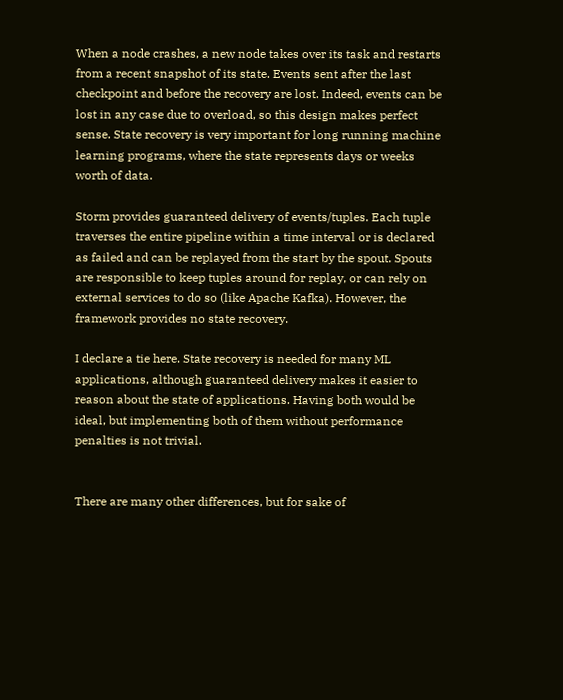When a node crashes, a new node takes over its task and restarts from a recent snapshot of its state. Events sent after the last checkpoint and before the recovery are lost. Indeed, events can be lost in any case due to overload, so this design makes perfect sense. State recovery is very important for long running machine learning programs, where the state represents days or weeks worth of data.

Storm provides guaranteed delivery of events/tuples. Each tuple traverses the entire pipeline within a time interval or is declared as failed and can be replayed from the start by the spout. Spouts are responsible to keep tuples around for replay, or can rely on external services to do so (like Apache Kafka). However, the framework provides no state recovery.

I declare a tie here. State recovery is needed for many ML applications, although guaranteed delivery makes it easier to reason about the state of applications. Having both would be ideal, but implementing both of them without performance penalties is not trivial.


There are many other differences, but for sake of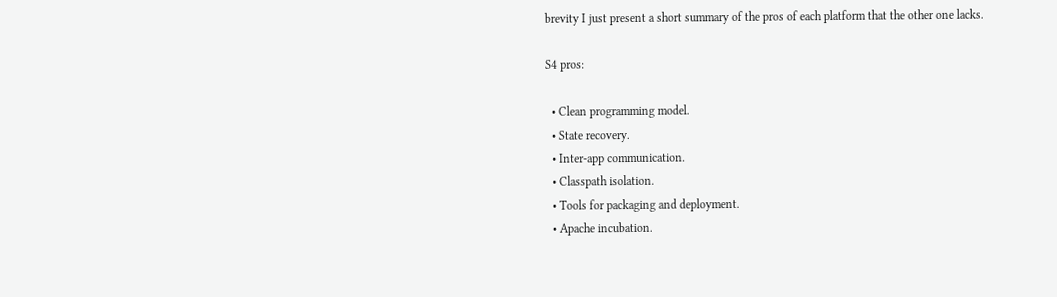brevity I just present a short summary of the pros of each platform that the other one lacks.

S4 pros:

  • Clean programming model.
  • State recovery.
  • Inter-app communication.
  • Classpath isolation.
  • Tools for packaging and deployment.
  • Apache incubation.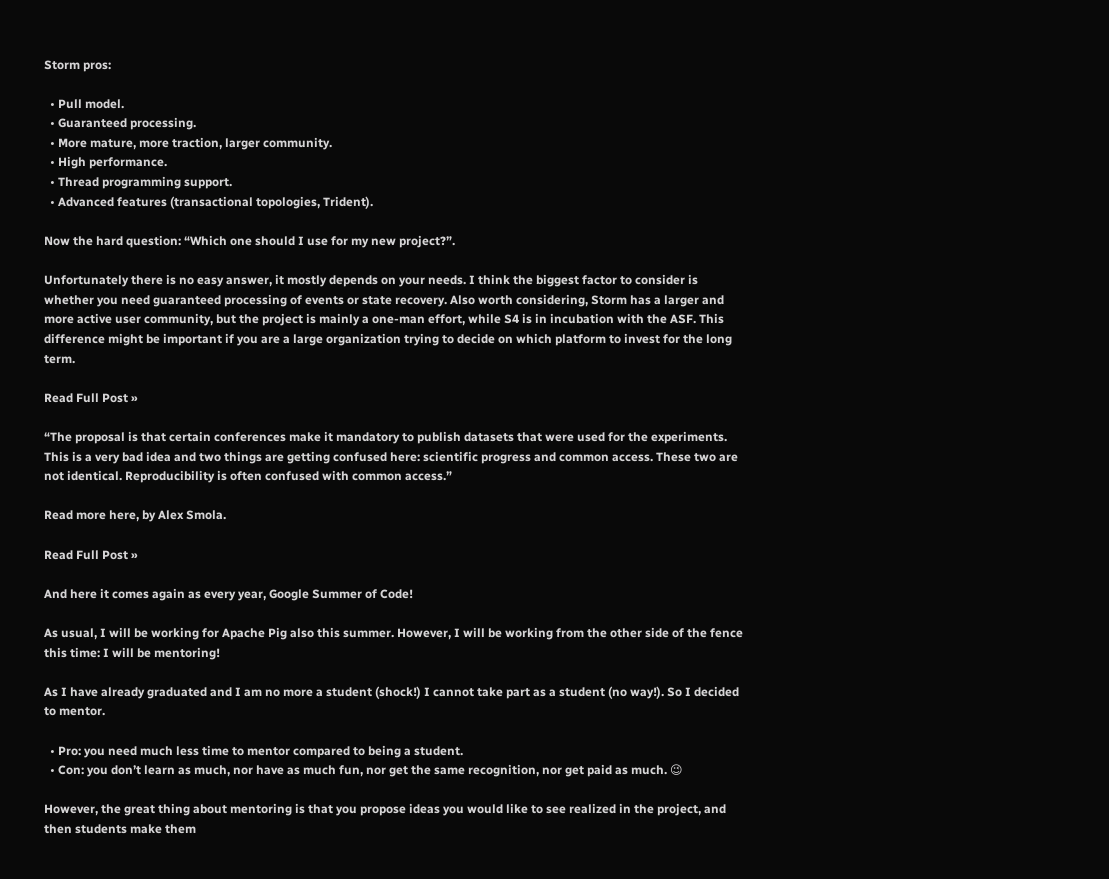Storm pros:

  • Pull model.
  • Guaranteed processing.
  • More mature, more traction, larger community.
  • High performance.
  • Thread programming support.
  • Advanced features (transactional topologies, Trident).

Now the hard question: “Which one should I use for my new project?”.

Unfortunately there is no easy answer, it mostly depends on your needs. I think the biggest factor to consider is whether you need guaranteed processing of events or state recovery. Also worth considering, Storm has a larger and more active user community, but the project is mainly a one-man effort, while S4 is in incubation with the ASF. This difference might be important if you are a large organization trying to decide on which platform to invest for the long term.

Read Full Post »

“The proposal is that certain conferences make it mandatory to publish datasets that were used for the experiments. This is a very bad idea and two things are getting confused here: scientific progress and common access. These two are not identical. Reproducibility is often confused with common access.”

Read more here, by Alex Smola.

Read Full Post »

And here it comes again as every year, Google Summer of Code!

As usual, I will be working for Apache Pig also this summer. However, I will be working from the other side of the fence this time: I will be mentoring!

As I have already graduated and I am no more a student (shock!) I cannot take part as a student (no way!). So I decided to mentor.

  • Pro: you need much less time to mentor compared to being a student.
  • Con: you don’t learn as much, nor have as much fun, nor get the same recognition, nor get paid as much. 😉

However, the great thing about mentoring is that you propose ideas you would like to see realized in the project, and then students make them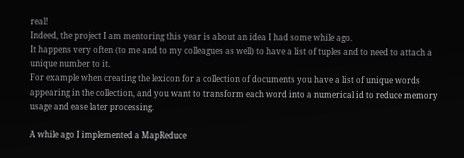real!
Indeed, the project I am mentoring this year is about an idea I had some while ago.
It happens very often (to me and to my colleagues as well) to have a list of tuples and to need to attach a unique number to it.
For example when creating the lexicon for a collection of documents you have a list of unique words appearing in the collection, and you want to transform each word into a numerical id to reduce memory usage and ease later processing.

A while ago I implemented a MapReduce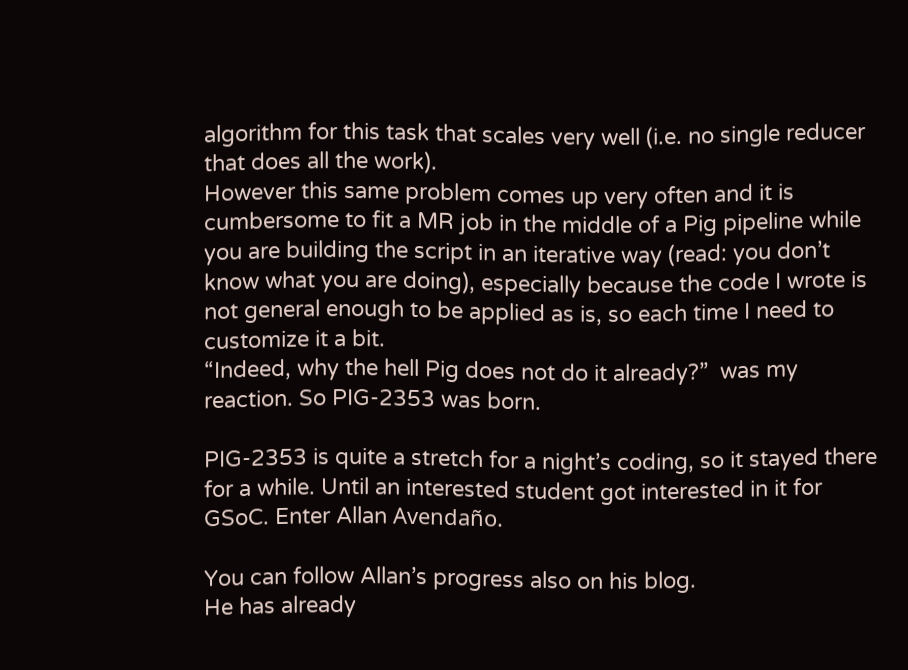algorithm for this task that scales very well (i.e. no single reducer that does all the work).
However this same problem comes up very often and it is cumbersome to fit a MR job in the middle of a Pig pipeline while you are building the script in an iterative way (read: you don’t know what you are doing), especially because the code I wrote is not general enough to be applied as is, so each time I need to customize it a bit.
“Indeed, why the hell Pig does not do it already?”  was my reaction. So PIG-2353 was born.

PIG-2353 is quite a stretch for a night’s coding, so it stayed there for a while. Until an interested student got interested in it for GSoC. Enter Allan Avendaño.

You can follow Allan’s progress also on his blog.
He has already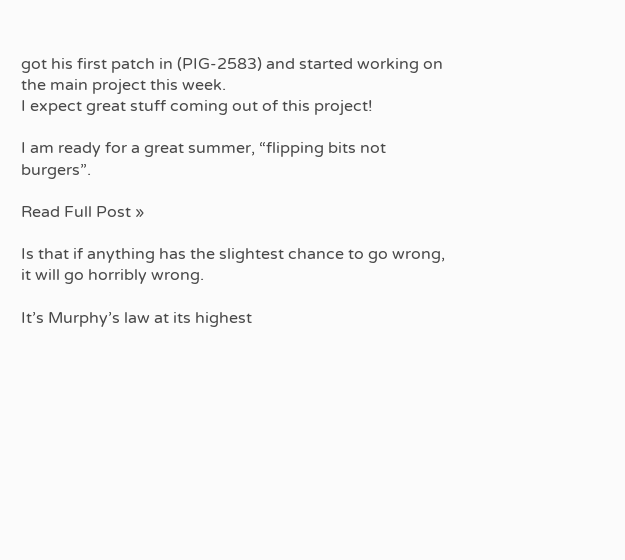got his first patch in (PIG-2583) and started working on the main project this week.
I expect great stuff coming out of this project!

I am ready for a great summer, “flipping bits not burgers”.

Read Full Post »

Is that if anything has the slightest chance to go wrong, it will go horribly wrong.

It’s Murphy’s law at its highest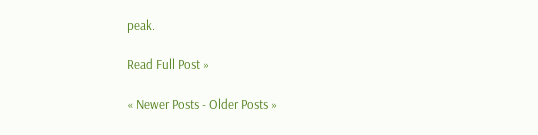peak.

Read Full Post »

« Newer Posts - Older Posts »